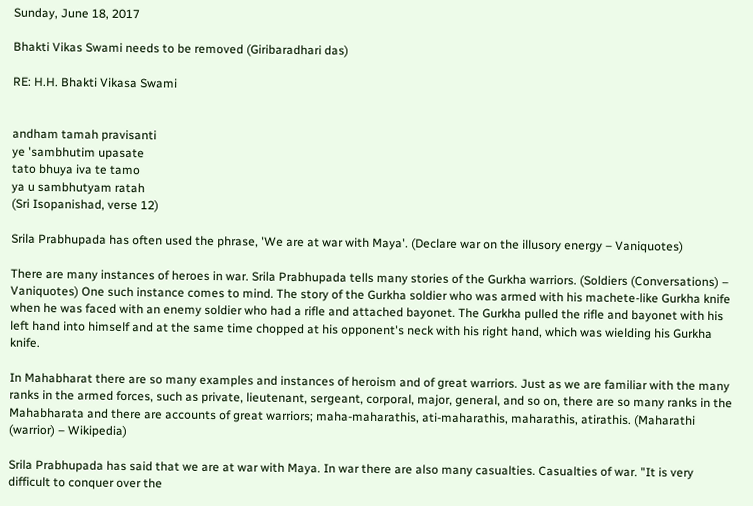Sunday, June 18, 2017

Bhakti Vikas Swami needs to be removed (Giribaradhari das)

RE: H.H. Bhakti Vikasa Swami


andham tamah pravisanti
ye 'sambhutim upasate
tato bhuya iva te tamo
ya u sambhutyam ratah
(Sri Isopanishad, verse 12)

Srila Prabhupada has often used the phrase, 'We are at war with Maya'. (Declare war on the illusory energy – Vaniquotes)

There are many instances of heroes in war. Srila Prabhupada tells many stories of the Gurkha warriors. (Soldiers (Conversations) – Vaniquotes) One such instance comes to mind. The story of the Gurkha soldier who was armed with his machete-like Gurkha knife when he was faced with an enemy soldier who had a rifle and attached bayonet. The Gurkha pulled the rifle and bayonet with his left hand into himself and at the same time chopped at his opponent's neck with his right hand, which was wielding his Gurkha knife.

In Mahabharat there are so many examples and instances of heroism and of great warriors. Just as we are familiar with the many ranks in the armed forces, such as private, lieutenant, sergeant, corporal, major, general, and so on, there are so many ranks in the Mahabharata and there are accounts of great warriors; maha-maharathis, ati-maharathis, maharathis, atirathis. (Maharathi (warrior) – Wikipedia)

Srila Prabhupada has said that we are at war with Maya. In war there are also many casualties. Casualties of war. "It is very difficult to conquer over the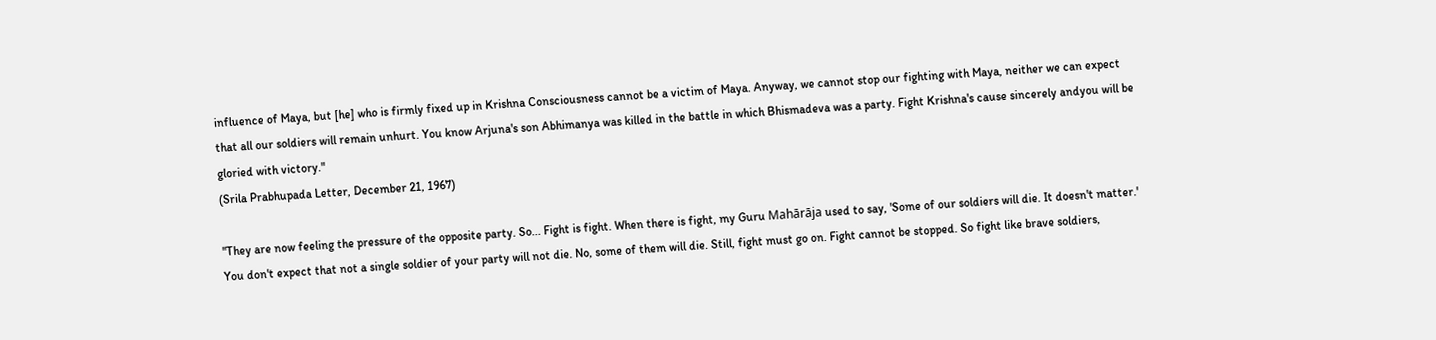influence of Maya, but [he] who is firmly fixed up in Krishna Consciousness cannot be a victim of Maya. Anyway, we cannot stop our fighting with Maya, neither we can expect that all our soldiers will remain unhurt. You know Arjuna's son Abhimanya was killed in the battle in which Bhismadeva was a party. Fight Krishna's cause sincerely andyou will be gloried with victory."
(Srila Prabhupada Letter, December 21, 1967)

"They are now feeling the pressure of the opposite party. So... Fight is fight. When there is fight, my Guru Mahārāja used to say, 'Some of our soldiers will die. It doesn't matter.' You don't expect that not a single soldier of your party will not die. No, some of them will die. Still, fight must go on. Fight cannot be stopped. So fight like brave soldiers,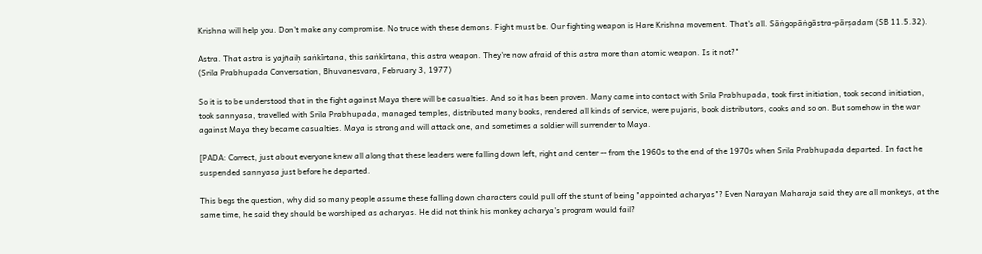Krishna will help you. Don't make any compromise. No truce with these demons. Fight must be. Our fighting weapon is Hare Krishna movement. That's all. Sāṅgopāṅgāstra-pārṣadam (SB 11.5.32).

Astra. That astra is yajñaiḥ saṅkīrtana, this saṅkīrtana, this astra weapon. They're now afraid of this astra more than atomic weapon. Is it not?"
(Srila Prabhupada Conversation, Bhuvanesvara, February 3, 1977)

So it is to be understood that in the fight against Maya there will be casualties. And so it has been proven. Many came into contact with Srila Prabhupada, took first initiation, took second initiation, took sannyasa, travelled with Srila Prabhupada, managed temples, distributed many books, rendered all kinds of service, were pujaris, book distributors, cooks and so on. But somehow in the war against Maya they became casualties. Maya is strong and will attack one, and sometimes a soldier will surrender to Maya.

[PADA: Correct, just about everyone knew all along that these leaders were falling down left, right and center -- from the 1960s to the end of the 1970s when Srila Prabhupada departed. In fact he suspended sannyasa just before he departed.

This begs the question, why did so many people assume these falling down characters could pull off the stunt of being "appointed acharyas"? Even Narayan Maharaja said they are all monkeys, at the same time, he said they should be worshiped as acharyas. He did not think his monkey acharya's program would fail?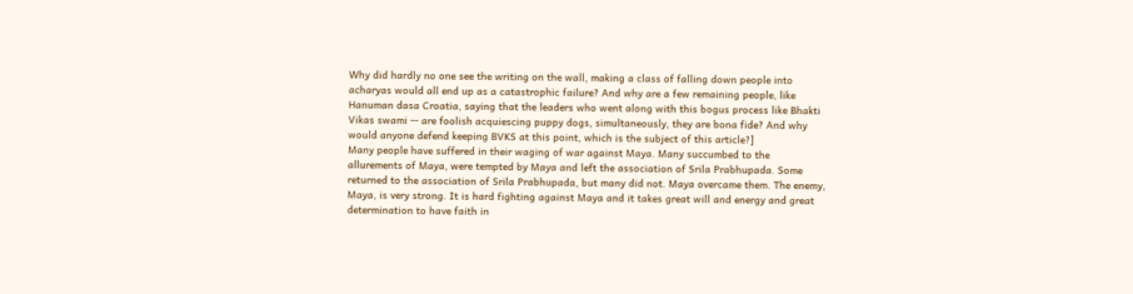Why did hardly no one see the writing on the wall, making a class of falling down people into acharyas would all end up as a catastrophic failure? And why are a few remaining people, like Hanuman dasa Croatia, saying that the leaders who went along with this bogus process like Bhakti Vikas swami -- are foolish acquiescing puppy dogs, simultaneously, they are bona fide? And why would anyone defend keeping BVKS at this point, which is the subject of this article?]
Many people have suffered in their waging of war against Maya. Many succumbed to the allurements of Maya, were tempted by Maya and left the association of Srila Prabhupada. Some returned to the association of Srila Prabhupada, but many did not. Maya overcame them. The enemy, Maya, is very strong. It is hard fighting against Maya and it takes great will and energy and great determination to have faith in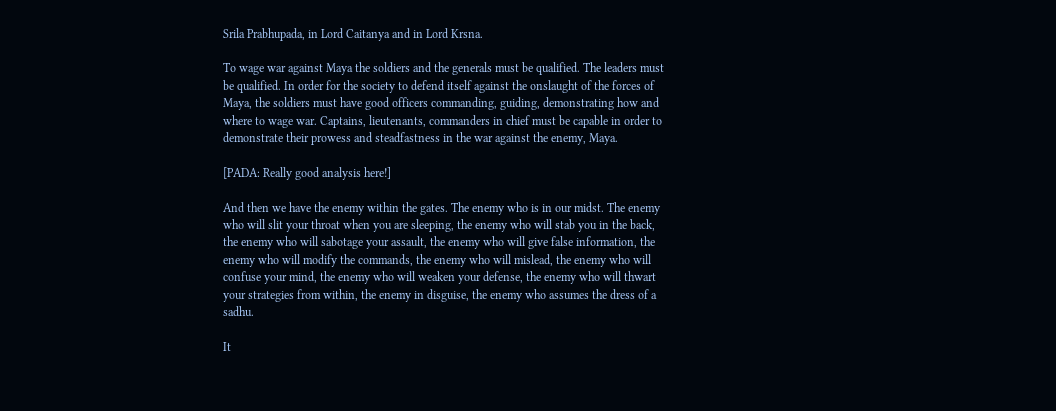Srila Prabhupada, in Lord Caitanya and in Lord Krsna.

To wage war against Maya the soldiers and the generals must be qualified. The leaders must be qualified. In order for the society to defend itself against the onslaught of the forces of Maya, the soldiers must have good officers commanding, guiding, demonstrating how and where to wage war. Captains, lieutenants, commanders in chief must be capable in order to demonstrate their prowess and steadfastness in the war against the enemy, Maya.

[PADA: Really good analysis here!]

And then we have the enemy within the gates. The enemy who is in our midst. The enemy who will slit your throat when you are sleeping, the enemy who will stab you in the back, the enemy who will sabotage your assault, the enemy who will give false information, the enemy who will modify the commands, the enemy who will mislead, the enemy who will confuse your mind, the enemy who will weaken your defense, the enemy who will thwart your strategies from within, the enemy in disguise, the enemy who assumes the dress of a sadhu.

It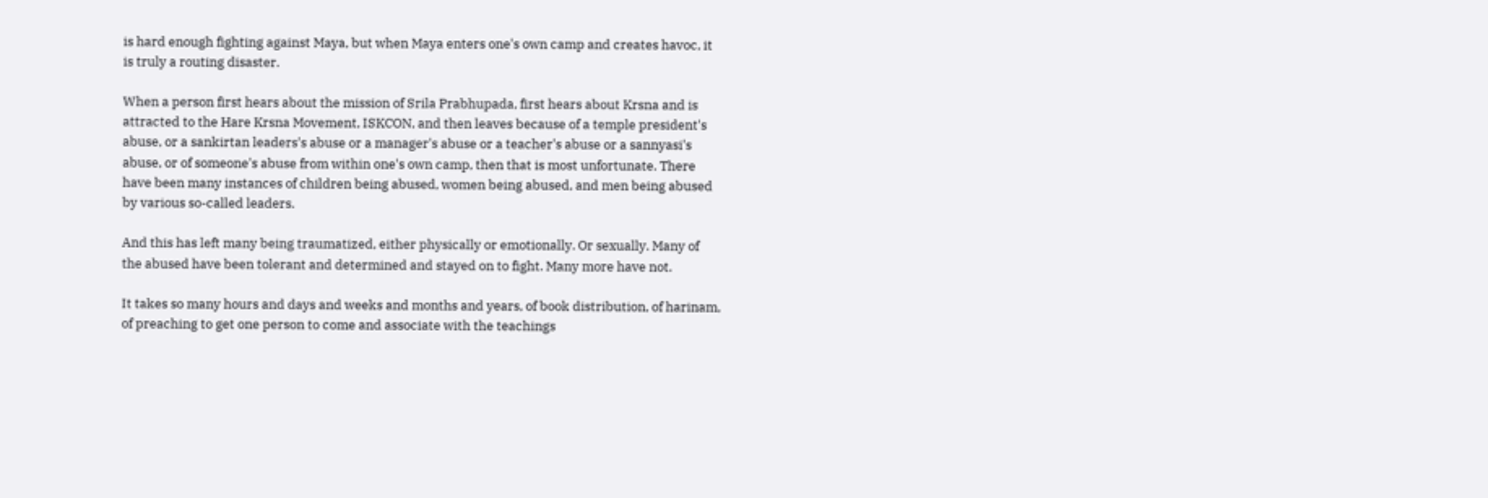is hard enough fighting against Maya, but when Maya enters one's own camp and creates havoc, it is truly a routing disaster.

When a person first hears about the mission of Srila Prabhupada, first hears about Krsna and is attracted to the Hare Krsna Movement, ISKCON, and then leaves because of a temple president's abuse, or a sankirtan leaders's abuse or a manager's abuse or a teacher's abuse or a sannyasi's abuse, or of someone's abuse from within one's own camp, then that is most unfortunate. There have been many instances of children being abused, women being abused, and men being abused by various so-called leaders.

And this has left many being traumatized, either physically or emotionally. Or sexually. Many of the abused have been tolerant and determined and stayed on to fight. Many more have not.

It takes so many hours and days and weeks and months and years, of book distribution, of harinam, of preaching to get one person to come and associate with the teachings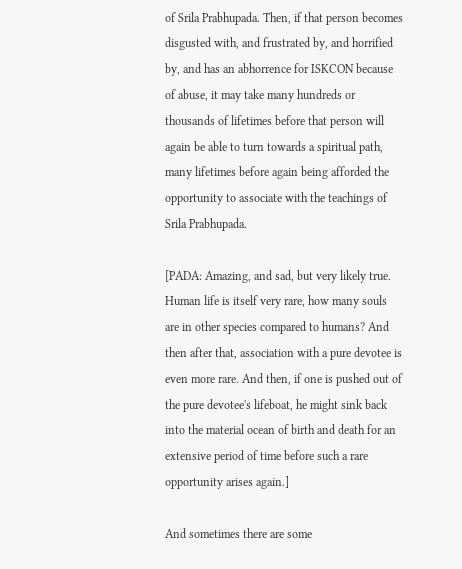of Srila Prabhupada. Then, if that person becomes disgusted with, and frustrated by, and horrified by, and has an abhorrence for ISKCON because of abuse, it may take many hundreds or thousands of lifetimes before that person will again be able to turn towards a spiritual path, many lifetimes before again being afforded the opportunity to associate with the teachings of Srila Prabhupada.

[PADA: Amazing, and sad, but very likely true. Human life is itself very rare, how many souls are in other species compared to humans? And then after that, association with a pure devotee is even more rare. And then, if one is pushed out of the pure devotee's lifeboat, he might sink back into the material ocean of birth and death for an extensive period of time before such a rare opportunity arises again.]

And sometimes there are some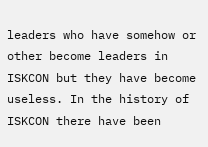leaders who have somehow or other become leaders in ISKCON but they have become useless. In the history of ISKCON there have been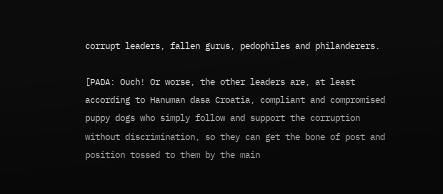corrupt leaders, fallen gurus, pedophiles and philanderers.

[PADA: Ouch! Or worse, the other leaders are, at least according to Hanuman dasa Croatia, compliant and compromised puppy dogs who simply follow and support the corruption without discrimination, so they can get the bone of post and position tossed to them by the main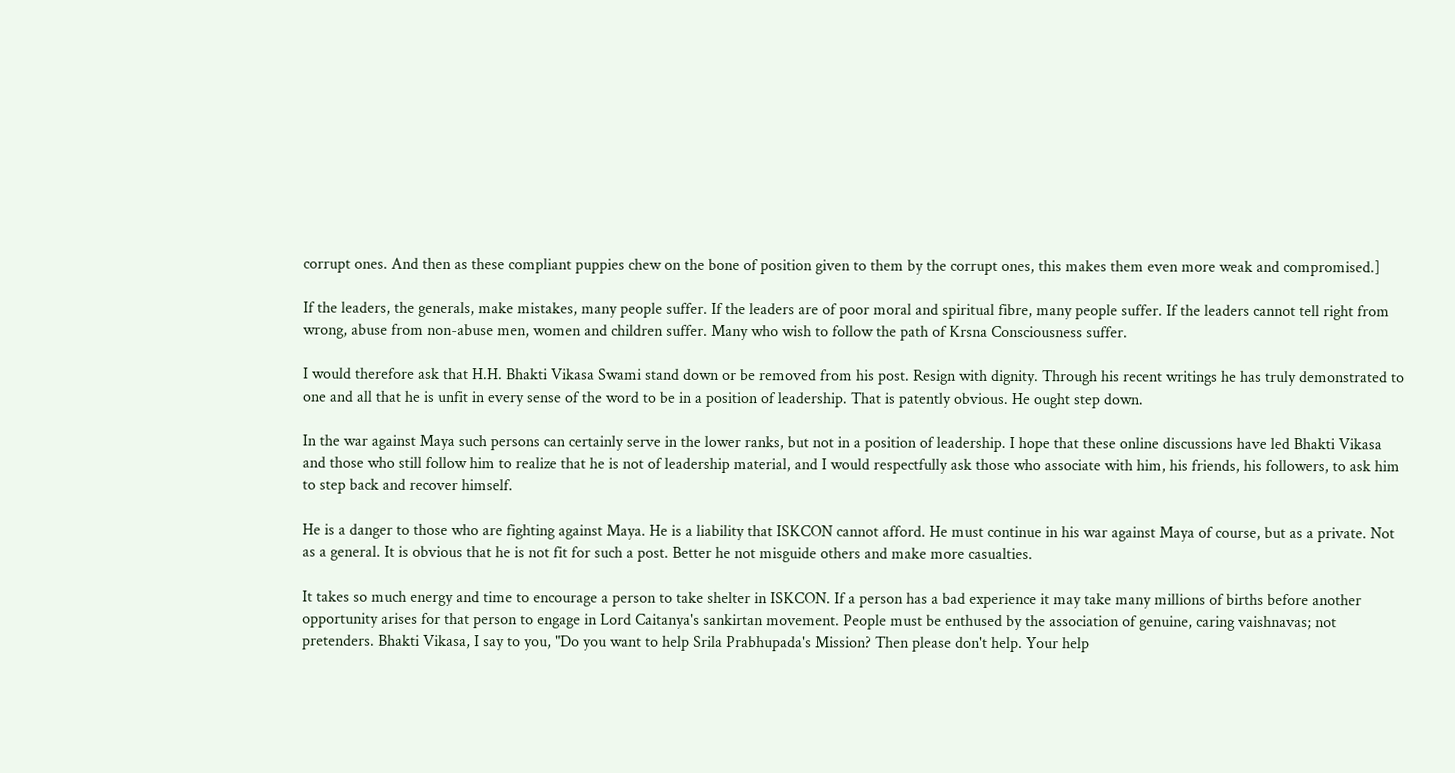corrupt ones. And then as these compliant puppies chew on the bone of position given to them by the corrupt ones, this makes them even more weak and compromised.]

If the leaders, the generals, make mistakes, many people suffer. If the leaders are of poor moral and spiritual fibre, many people suffer. If the leaders cannot tell right from wrong, abuse from non-abuse men, women and children suffer. Many who wish to follow the path of Krsna Consciousness suffer.

I would therefore ask that H.H. Bhakti Vikasa Swami stand down or be removed from his post. Resign with dignity. Through his recent writings he has truly demonstrated to one and all that he is unfit in every sense of the word to be in a position of leadership. That is patently obvious. He ought step down.

In the war against Maya such persons can certainly serve in the lower ranks, but not in a position of leadership. I hope that these online discussions have led Bhakti Vikasa and those who still follow him to realize that he is not of leadership material, and I would respectfully ask those who associate with him, his friends, his followers, to ask him to step back and recover himself.

He is a danger to those who are fighting against Maya. He is a liability that ISKCON cannot afford. He must continue in his war against Maya of course, but as a private. Not as a general. It is obvious that he is not fit for such a post. Better he not misguide others and make more casualties.

It takes so much energy and time to encourage a person to take shelter in ISKCON. If a person has a bad experience it may take many millions of births before another opportunity arises for that person to engage in Lord Caitanya's sankirtan movement. People must be enthused by the association of genuine, caring vaishnavas; not pretenders. Bhakti Vikasa, I say to you, "Do you want to help Srila Prabhupada's Mission? Then please don't help. Your help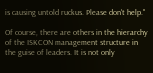is causing untold ruckus. Please don't help."

Of course, there are others in the hierarchy of the ISKCON management structure in the guise of leaders. It is not only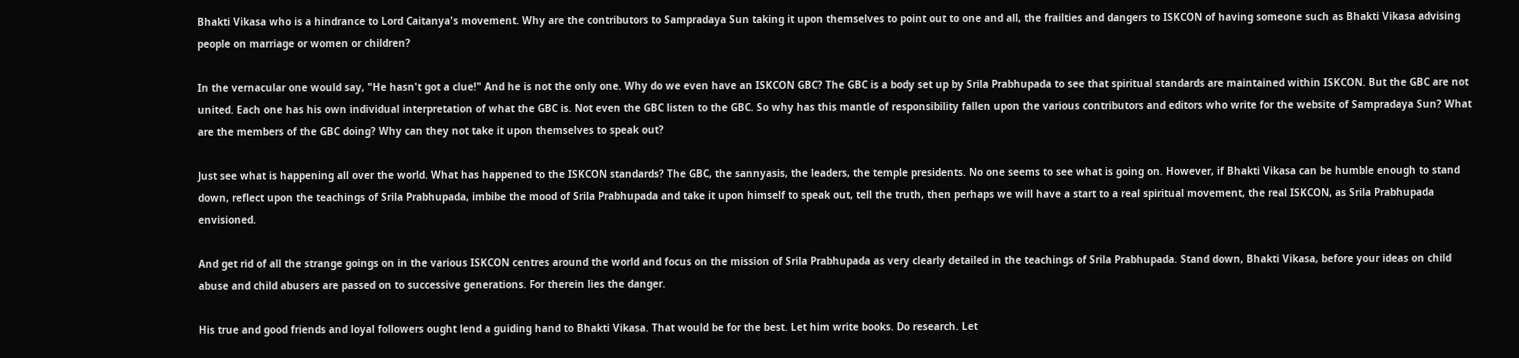Bhakti Vikasa who is a hindrance to Lord Caitanya's movement. Why are the contributors to Sampradaya Sun taking it upon themselves to point out to one and all, the frailties and dangers to ISKCON of having someone such as Bhakti Vikasa advising people on marriage or women or children?

In the vernacular one would say, "He hasn't got a clue!" And he is not the only one. Why do we even have an ISKCON GBC? The GBC is a body set up by Srila Prabhupada to see that spiritual standards are maintained within ISKCON. But the GBC are not united. Each one has his own individual interpretation of what the GBC is. Not even the GBC listen to the GBC. So why has this mantle of responsibility fallen upon the various contributors and editors who write for the website of Sampradaya Sun? What are the members of the GBC doing? Why can they not take it upon themselves to speak out?

Just see what is happening all over the world. What has happened to the ISKCON standards? The GBC, the sannyasis, the leaders, the temple presidents. No one seems to see what is going on. However, if Bhakti Vikasa can be humble enough to stand down, reflect upon the teachings of Srila Prabhupada, imbibe the mood of Srila Prabhupada and take it upon himself to speak out, tell the truth, then perhaps we will have a start to a real spiritual movement, the real ISKCON, as Srila Prabhupada envisioned.

And get rid of all the strange goings on in the various ISKCON centres around the world and focus on the mission of Srila Prabhupada as very clearly detailed in the teachings of Srila Prabhupada. Stand down, Bhakti Vikasa, before your ideas on child abuse and child abusers are passed on to successive generations. For therein lies the danger.

His true and good friends and loyal followers ought lend a guiding hand to Bhakti Vikasa. That would be for the best. Let him write books. Do research. Let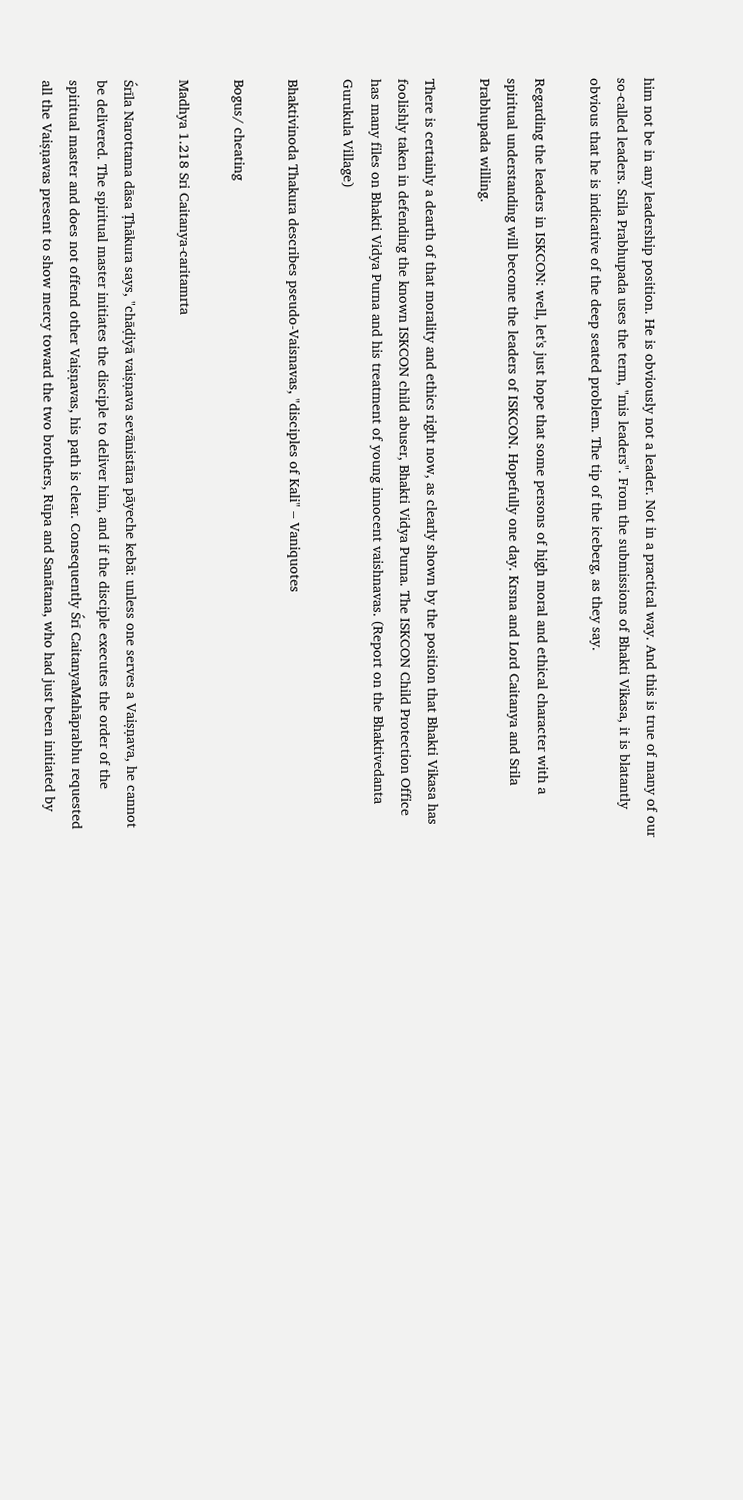him not be in any leadership position. He is obviously not a leader. Not in a practical way. And this is true of many of our so-called leaders. Srila Prabhupada uses the term, "mis leaders". From the submissions of Bhakti Vikasa, it is blatantly obvious that he is indicative of the deep seated problem. The tip of the iceberg, as they say.

Regarding the leaders in ISKCON: well, let's just hope that some persons of high moral and ethical character with a spiritual understanding will become the leaders of ISKCON. Hopefully one day. Krsna and Lord Caitanya and Srila Prabhupada willing.

There is certainly a dearth of that morality and ethics right now, as clearly shown by the position that Bhakti Vikasa has foolishly taken in defending the known ISKCON child abuser, Bhakti Vidya Purna. The ISKCON Child Protection Office has many files on Bhakti Vidya Purna and his treatment of young innocent vaishnavas. (Report on the Bhaktivedanta Gurukula Village)

Bhaktivinoda Thakura describes pseudo-Vaisnavas, "disciples of Kali" – Vaniquotes

Bogus/ cheating

Madhya 1.218 Sri Caitanya-caritamrta

Śrīla Narottama dāsa Ṭhākura says, "chāḍiyā vaiṣṇava sevānistāra pāyeche kebā: unless one serves a Vaiṣṇava, he cannot be delivered. The spiritual master initiates the disciple to deliver him, and if the disciple executes the order of the spiritual master and does not offend other Vaiṣṇavas, his path is clear. Consequently Śrī CaitanyaMahāprabhu requested all the Vaiṣṇavas present to show mercy toward the two brothers, Rūpa and Sanātana, who had just been initiated by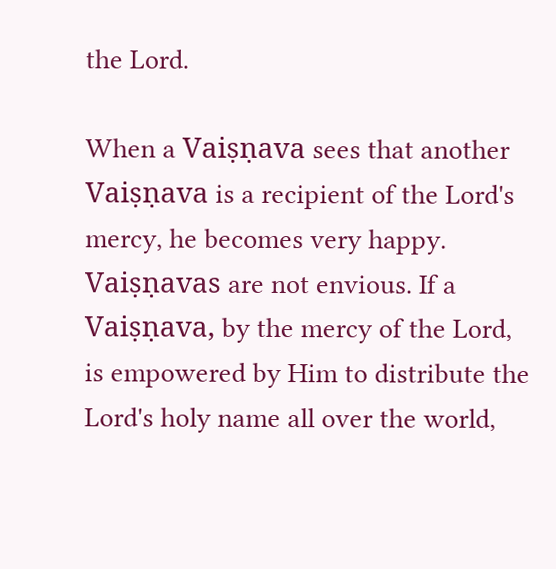the Lord.

When a Vaiṣṇava sees that another Vaiṣṇava is a recipient of the Lord's mercy, he becomes very happy. Vaiṣṇavas are not envious. If a Vaiṣṇava, by the mercy of the Lord, is empowered by Him to distribute the Lord's holy name all over the world,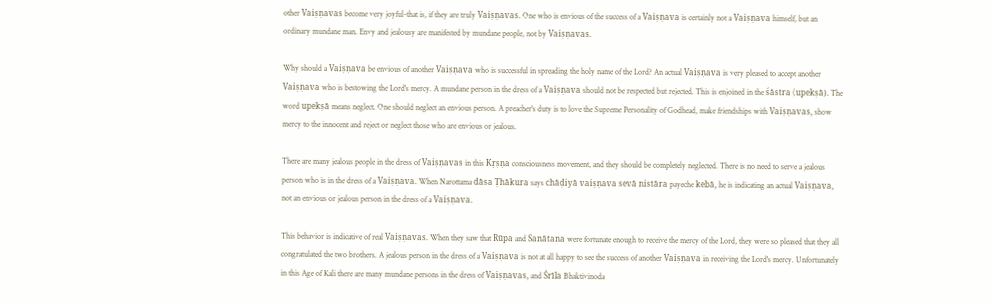other Vaiṣṇavas become very joyful-that is, if they are truly Vaiṣṇavas. One who is envious of the success of a Vaiṣṇava is certainly not a Vaiṣṇava himself, but an ordinary mundane man. Envy and jealousy are manifested by mundane people, not by Vaiṣṇavas.

Why should a Vaiṣṇava be envious of another Vaiṣṇava who is successful in spreading the holy name of the Lord? An actual Vaiṣṇava is very pleased to accept another Vaiṣṇava who is bestowing the Lord's mercy. A mundane person in the dress of a Vaiṣṇava should not be respected but rejected. This is enjoined in the śāstra (upekṣā). The word upekṣā means neglect. One should neglect an envious person. A preacher's duty is to love the Supreme Personality of Godhead, make friendships with Vaiṣṇavas, show mercy to the innocent and reject or neglect those who are envious or jealous.

There are many jealous people in the dress of Vaiṣṇavas in this Kṛṣṇa consciousness movement, and they should be completely neglected. There is no need to serve a jealous person who is in the dress of a Vaiṣṇava. When Narottama dāsa Ṭhākura says chāḍiyā vaiṣṇava sevā nistāra payeche kebā, he is indicating an actual Vaiṣṇava, not an envious or jealous person in the dress of a Vaiṣṇava.

This behavior is indicative of real Vaiṣṇavas. When they saw that Rūpa and Sanātana were fortunate enough to receive the mercy of the Lord, they were so pleased that they all congratulated the two brothers. A jealous person in the dress of a Vaiṣṇava is not at all happy to see the success of another Vaiṣṇava in receiving the Lord's mercy. Unfortunately in this Age of Kali there are many mundane persons in the dress of Vaiṣṇavas, and Śrīla Bhaktivinoda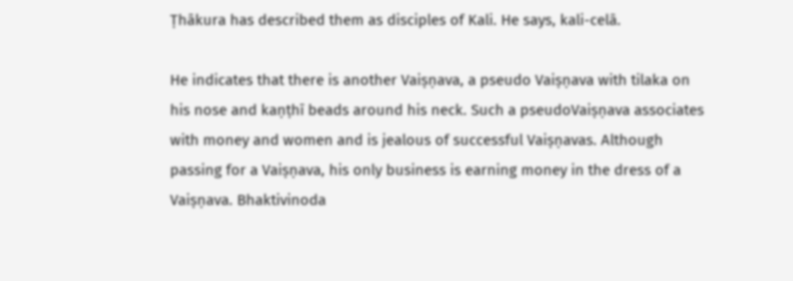Ṭhākura has described them as disciples of Kali. He says, kali-celā.

He indicates that there is another Vaiṣṇava, a pseudo Vaiṣṇava with tilaka on his nose and kaṇṭhī beads around his neck. Such a pseudoVaiṣṇava associates with money and women and is jealous of successful Vaiṣṇavas. Although passing for a Vaiṣṇava, his only business is earning money in the dress of a Vaiṣṇava. Bhaktivinoda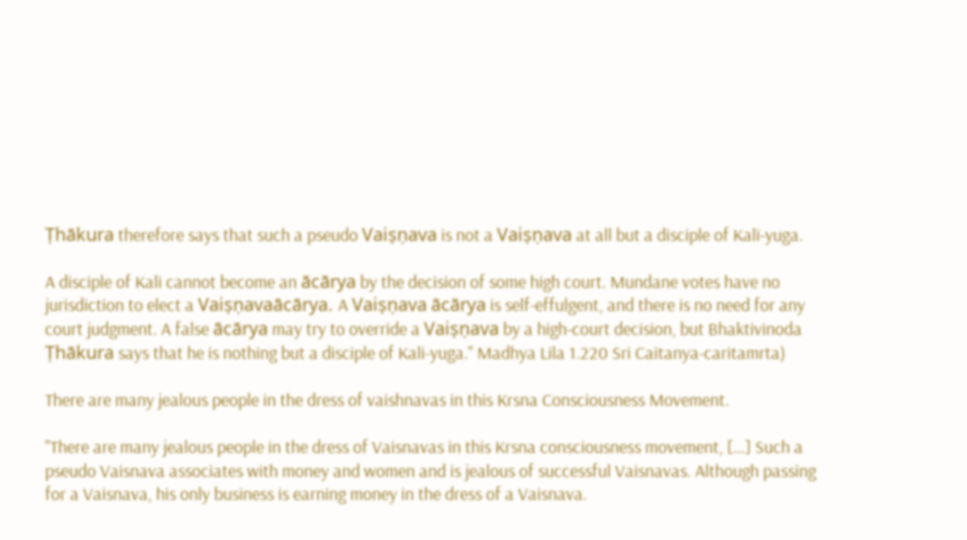Ṭhākura therefore says that such a pseudo Vaiṣṇava is not a Vaiṣṇava at all but a disciple of Kali-yuga.

A disciple of Kali cannot become an ācārya by the decision of some high court. Mundane votes have no jurisdiction to elect a Vaiṣṇavaācārya. A Vaiṣṇava ācārya is self-effulgent, and there is no need for any court judgment. A false ācārya may try to override a Vaiṣṇava by a high-court decision, but Bhaktivinoda Ṭhākura says that he is nothing but a disciple of Kali-yuga." Madhya Lila 1.220 Sri Caitanya-caritamrta)

There are many jealous people in the dress of vaishnavas in this Krsna Consciousness Movement.

"There are many jealous people in the dress of Vaisnavas in this Krsna consciousness movement, […] Such a pseudo Vaisnava associates with money and women and is jealous of successful Vaisnavas. Although passing for a Vaisnava, his only business is earning money in the dress of a Vaisnava.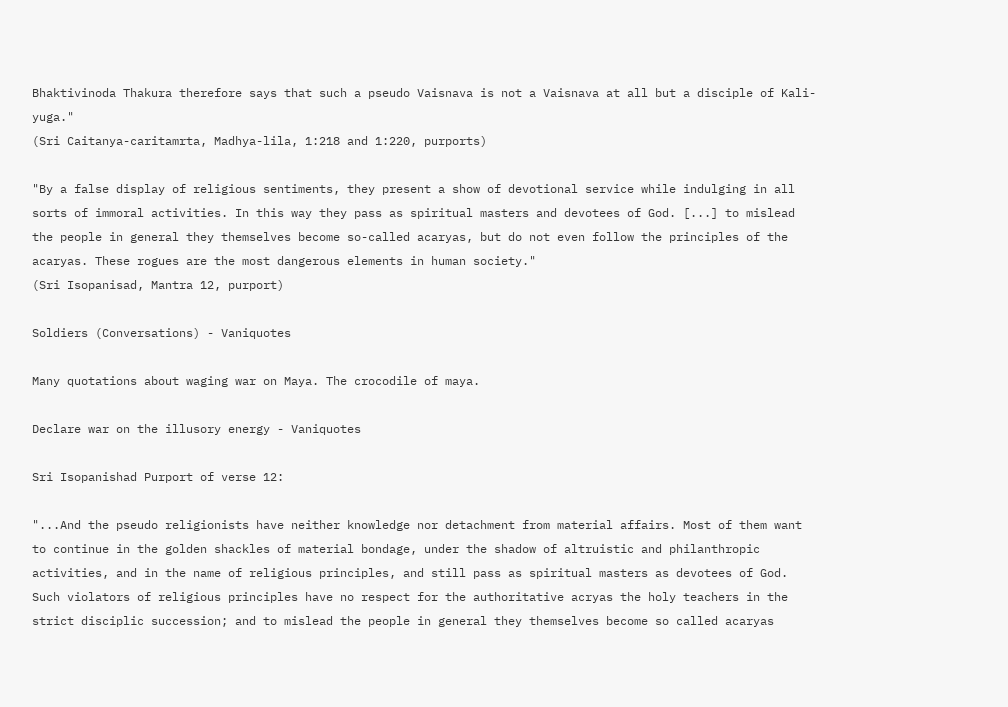Bhaktivinoda Thakura therefore says that such a pseudo Vaisnava is not a Vaisnava at all but a disciple of Kali-yuga."
(Sri Caitanya-caritamrta, Madhya-lila, 1:218 and 1:220, purports)

"By a false display of religious sentiments, they present a show of devotional service while indulging in all sorts of immoral activities. In this way they pass as spiritual masters and devotees of God. [...] to mislead the people in general they themselves become so-called acaryas, but do not even follow the principles of the acaryas. These rogues are the most dangerous elements in human society."
(Sri Isopanisad, Mantra 12, purport)

Soldiers (Conversations) - Vaniquotes

Many quotations about waging war on Maya. The crocodile of maya.

Declare war on the illusory energy - Vaniquotes

Sri Isopanishad Purport of verse 12:

"...And the pseudo religionists have neither knowledge nor detachment from material affairs. Most of them want to continue in the golden shackles of material bondage, under the shadow of altruistic and philanthropic activities, and in the name of religious principles, and still pass as spiritual masters as devotees of God. Such violators of religious principles have no respect for the authoritative acryas the holy teachers in the strict disciplic succession; and to mislead the people in general they themselves become so called acaryas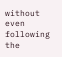without even following the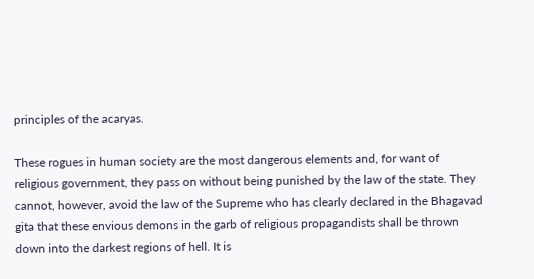principles of the acaryas.

These rogues in human society are the most dangerous elements and, for want of religious government, they pass on without being punished by the law of the state. They cannot, however, avoid the law of the Supreme who has clearly declared in the Bhagavad gita that these envious demons in the garb of religious propagandists shall be thrown down into the darkest regions of hell. It is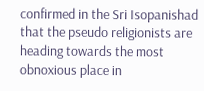confirmed in the Sri Isopanishad that the pseudo religionists are heading towards the most obnoxious place in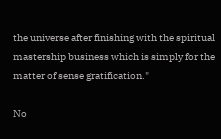the universe after finishing with the spiritual mastership business which is simply for the matter of sense gratification."

No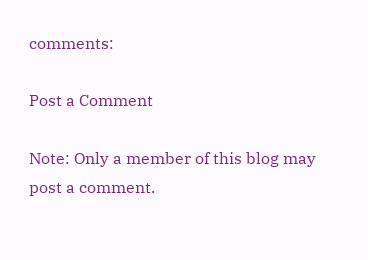comments:

Post a Comment

Note: Only a member of this blog may post a comment.